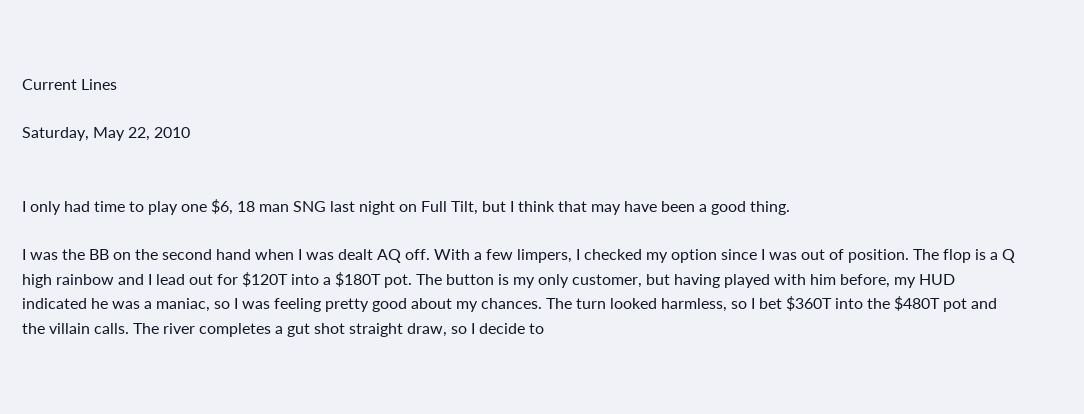Current Lines

Saturday, May 22, 2010


I only had time to play one $6, 18 man SNG last night on Full Tilt, but I think that may have been a good thing.

I was the BB on the second hand when I was dealt AQ off. With a few limpers, I checked my option since I was out of position. The flop is a Q high rainbow and I lead out for $120T into a $180T pot. The button is my only customer, but having played with him before, my HUD indicated he was a maniac, so I was feeling pretty good about my chances. The turn looked harmless, so I bet $360T into the $480T pot and the villain calls. The river completes a gut shot straight draw, so I decide to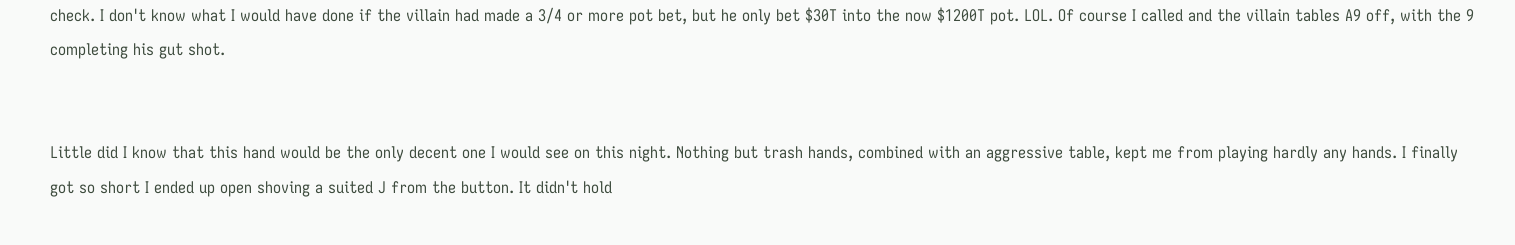check. I don't know what I would have done if the villain had made a 3/4 or more pot bet, but he only bet $30T into the now $1200T pot. LOL. Of course I called and the villain tables A9 off, with the 9 completing his gut shot.


Little did I know that this hand would be the only decent one I would see on this night. Nothing but trash hands, combined with an aggressive table, kept me from playing hardly any hands. I finally got so short I ended up open shoving a suited J from the button. It didn't hold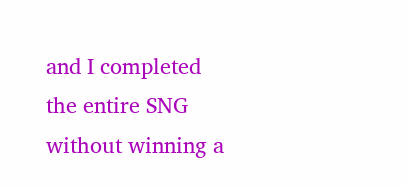and I completed the entire SNG without winning a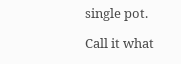single pot.

Call it what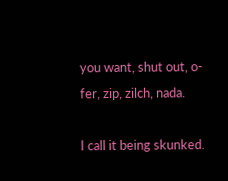you want, shut out, o-fer, zip, zilch, nada.

I call it being skunked.